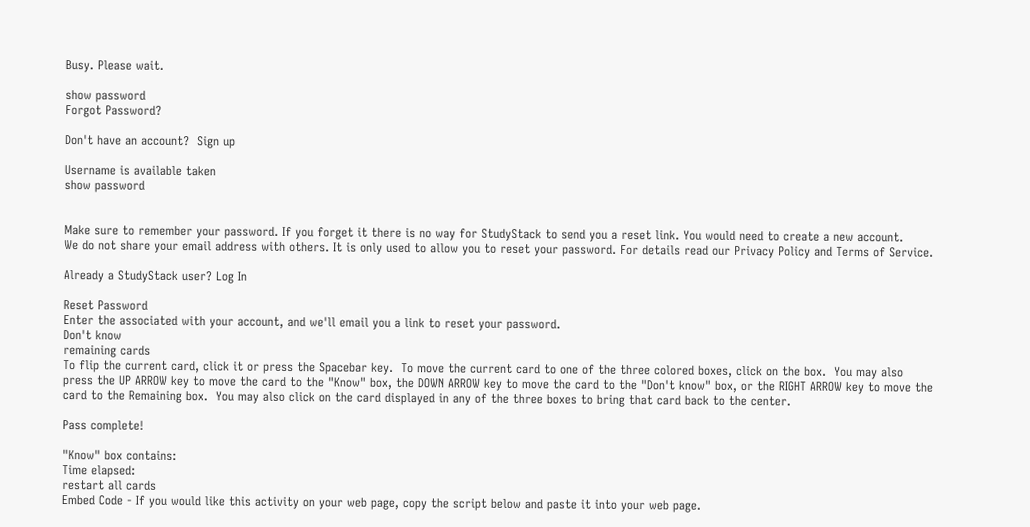Busy. Please wait.

show password
Forgot Password?

Don't have an account?  Sign up

Username is available taken
show password


Make sure to remember your password. If you forget it there is no way for StudyStack to send you a reset link. You would need to create a new account.
We do not share your email address with others. It is only used to allow you to reset your password. For details read our Privacy Policy and Terms of Service.

Already a StudyStack user? Log In

Reset Password
Enter the associated with your account, and we'll email you a link to reset your password.
Don't know
remaining cards
To flip the current card, click it or press the Spacebar key.  To move the current card to one of the three colored boxes, click on the box.  You may also press the UP ARROW key to move the card to the "Know" box, the DOWN ARROW key to move the card to the "Don't know" box, or the RIGHT ARROW key to move the card to the Remaining box.  You may also click on the card displayed in any of the three boxes to bring that card back to the center.

Pass complete!

"Know" box contains:
Time elapsed:
restart all cards
Embed Code - If you would like this activity on your web page, copy the script below and paste it into your web page.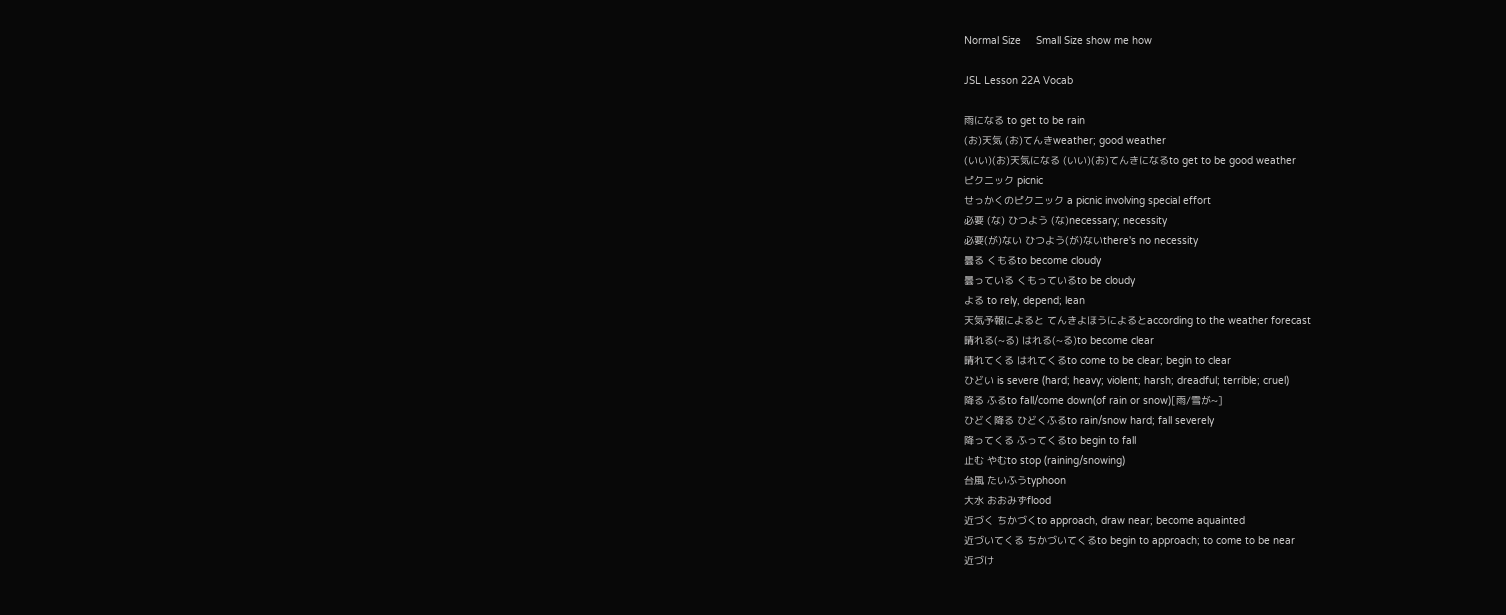Normal Size     Small Size show me how

JSL Lesson 22A Vocab

雨になる to get to be rain
(お)天気 (お)てんきweather; good weather
(いい)(お)天気になる (いい)(お)てんきになるto get to be good weather
ピクニック picnic
せっかくのピクニック a picnic involving special effort
必要 (な) ひつよう (な)necessary; necessity
必要(が)ない ひつよう(が)ないthere's no necessity
曇る くもるto become cloudy
曇っている くもっているto be cloudy
よる to rely, depend; lean
天気予報によると てんきよほうによるとaccording to the weather forecast
晴れる(~る) はれる(~る)to become clear
晴れてくる はれてくるto come to be clear; begin to clear
ひどい is severe (hard; heavy; violent; harsh; dreadful; terrible; cruel)
降る ふるto fall/come down(of rain or snow)[雨/雪が~]
ひどく降る ひどくふるto rain/snow hard; fall severely
降ってくる ふってくるto begin to fall
止む やむto stop (raining/snowing)
台風 たいふうtyphoon
大水 おおみずflood
近づく ちかづくto approach, draw near; become aquainted
近づいてくる ちかづいてくるto begin to approach; to come to be near
近づけ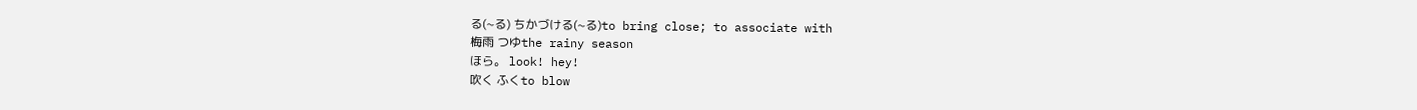る(~る) ちかづける(~る)to bring close; to associate with
梅雨 つゆthe rainy season
ほら。 look! hey!
吹く ふくto blow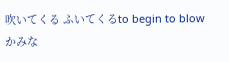吹いてくる ふいてくるto begin to blow
かみな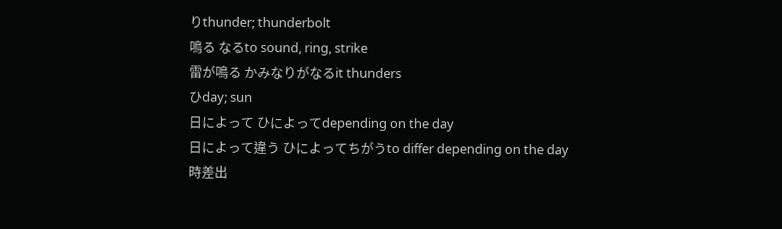りthunder; thunderbolt
鳴る なるto sound, ring, strike
雷が鳴る かみなりがなるit thunders
ひday; sun
日によって ひによってdepending on the day
日によって違う ひによってちがうto differ depending on the day
時差出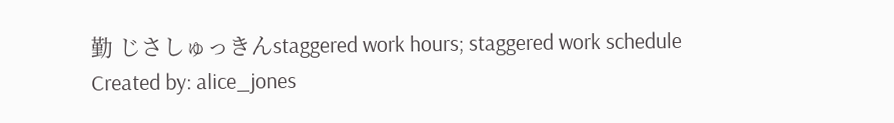勤 じさしゅっきんstaggered work hours; staggered work schedule
Created by: alice_jones